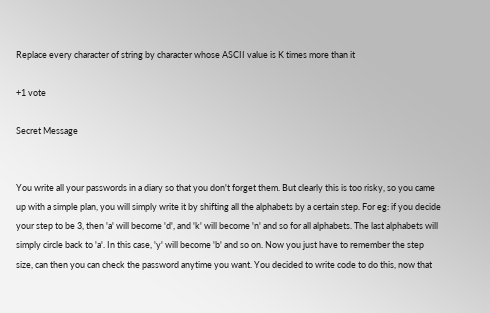Replace every character of string by character whose ASCII value is K times more than it

+1 vote

Secret Message


You write all your passwords in a diary so that you don't forget them. But clearly this is too risky, so you came up with a simple plan, you will simply write it by shifting all the alphabets by a certain step. For eg: if you decide your step to be 3, then 'a' will become 'd', and 'k' will become 'n' and so for all alphabets. The last alphabets will simply circle back to 'a'. In this case, 'y' will become 'b' and so on. Now you just have to remember the step size, can then you can check the password anytime you want. You decided to write code to do this, now that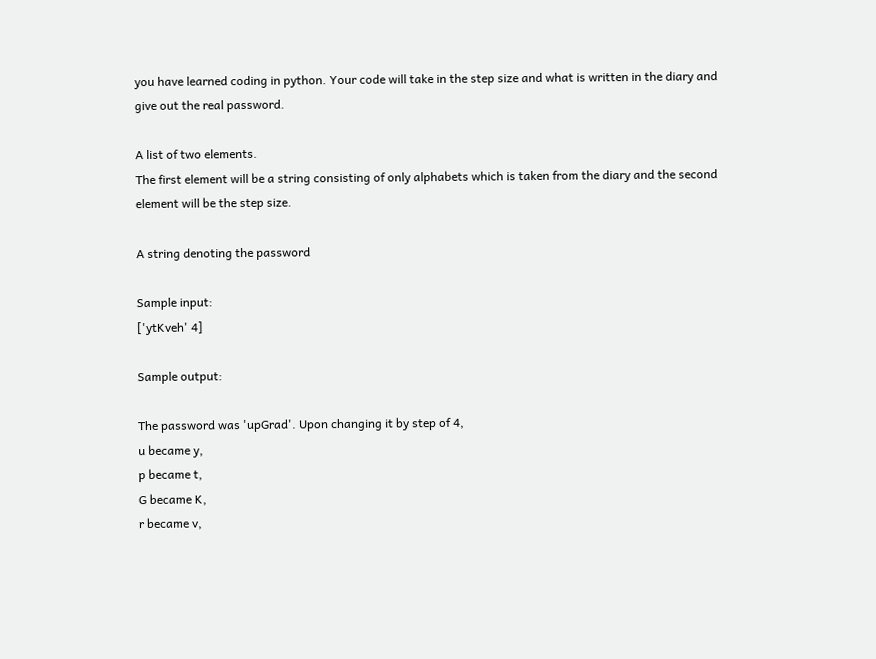you have learned coding in python. Your code will take in the step size and what is written in the diary and give out the real password.

A list of two elements.
The first element will be a string consisting of only alphabets which is taken from the diary and the second element will be the step size.

A string denoting the password

Sample input:
['ytKveh' 4]

Sample output:

The password was 'upGrad'. Upon changing it by step of 4,
u became y,
p became t,
G became K,
r became v,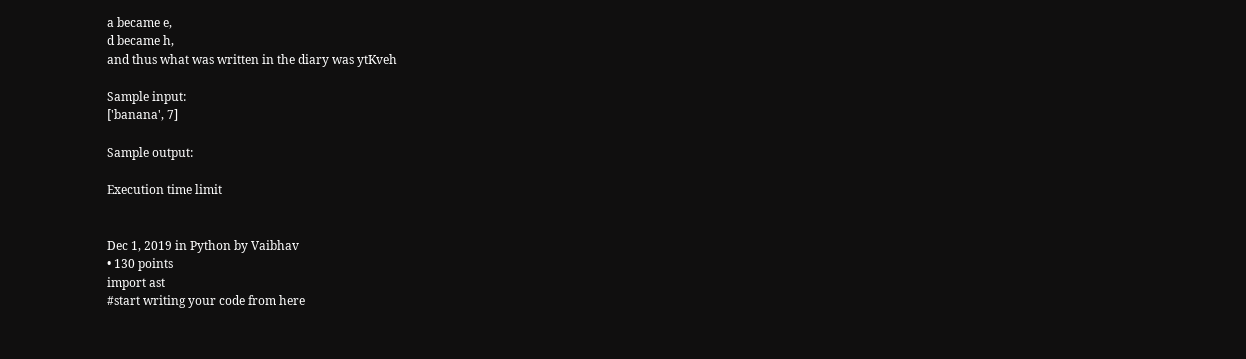a became e,
d became h,
and thus what was written in the diary was ytKveh

Sample input:
['banana', 7]

Sample output:

Execution time limit


Dec 1, 2019 in Python by Vaibhav
• 130 points
import ast
#start writing your code from here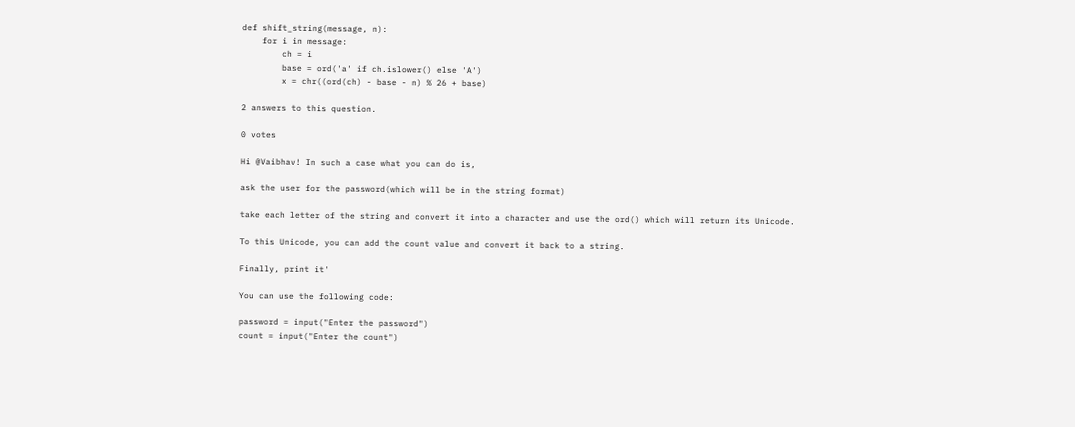def shift_string(message, n):
    for i in message:
        ch = i
        base = ord('a' if ch.islower() else 'A')
        x = chr((ord(ch) - base - n) % 26 + base)

2 answers to this question.

0 votes

Hi @Vaibhav! In such a case what you can do is,

ask the user for the password(which will be in the string format)

take each letter of the string and convert it into a character and use the ord() which will return its Unicode.

To this Unicode, you can add the count value and convert it back to a string.

Finally, print it'

You can use the following code:

password = input("Enter the password")
count = input("Enter the count")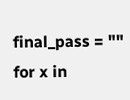final_pass = ""
for x in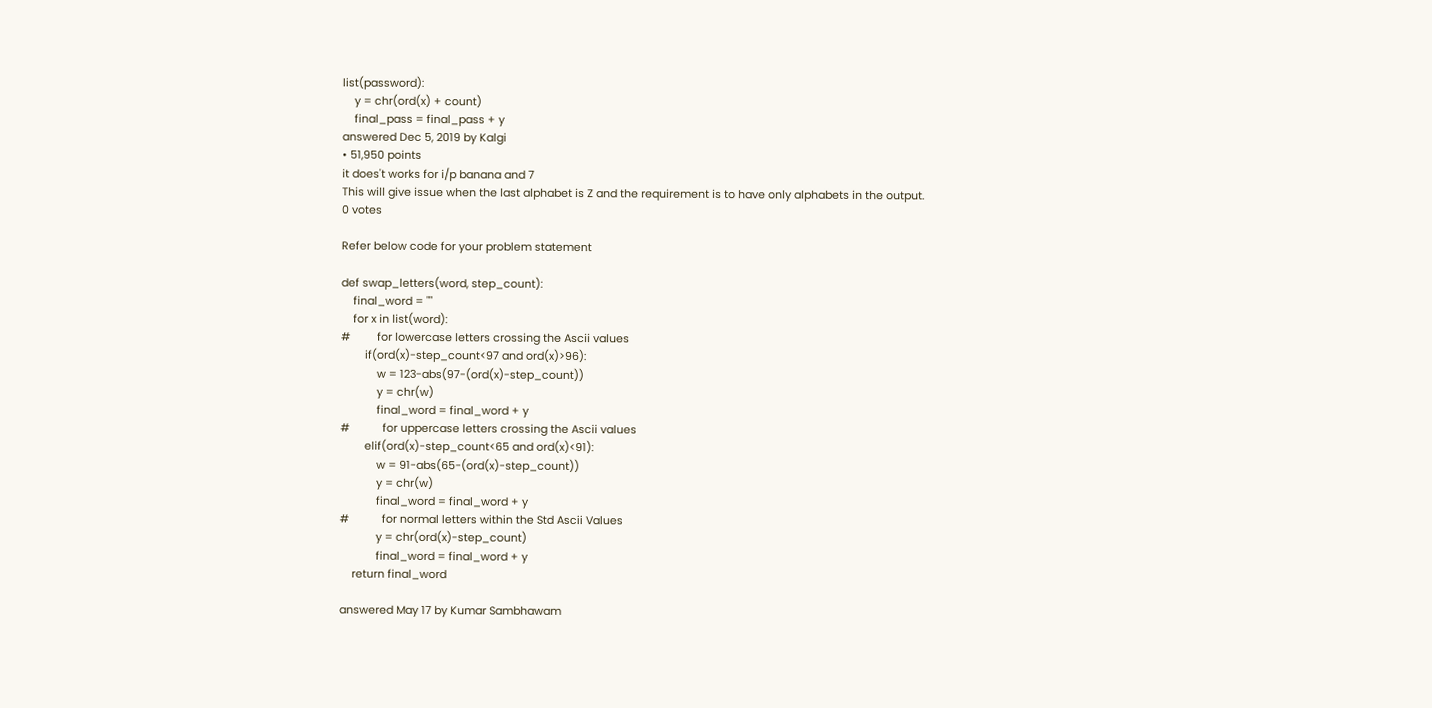list(password):
    y = chr(ord(x) + count)
    final_pass = final_pass + y
answered Dec 5, 2019 by Kalgi
• 51,950 points
it does't works for i/p banana and 7
This will give issue when the last alphabet is Z and the requirement is to have only alphabets in the output.
0 votes

Refer below code for your problem statement

def swap_letters(word, step_count):
    final_word = ""
    for x in list(word):
#         for lowercase letters crossing the Ascii values
        if(ord(x)-step_count<97 and ord(x)>96):
            w = 123-abs(97-(ord(x)-step_count))
            y = chr(w)
            final_word = final_word + y
#           for uppercase letters crossing the Ascii values
        elif(ord(x)-step_count<65 and ord(x)<91):
            w = 91-abs(65-(ord(x)-step_count))
            y = chr(w)
            final_word = final_word + y
#           for normal letters within the Std Ascii Values
            y = chr(ord(x)-step_count)
            final_word = final_word + y
    return final_word

answered May 17 by Kumar Sambhawam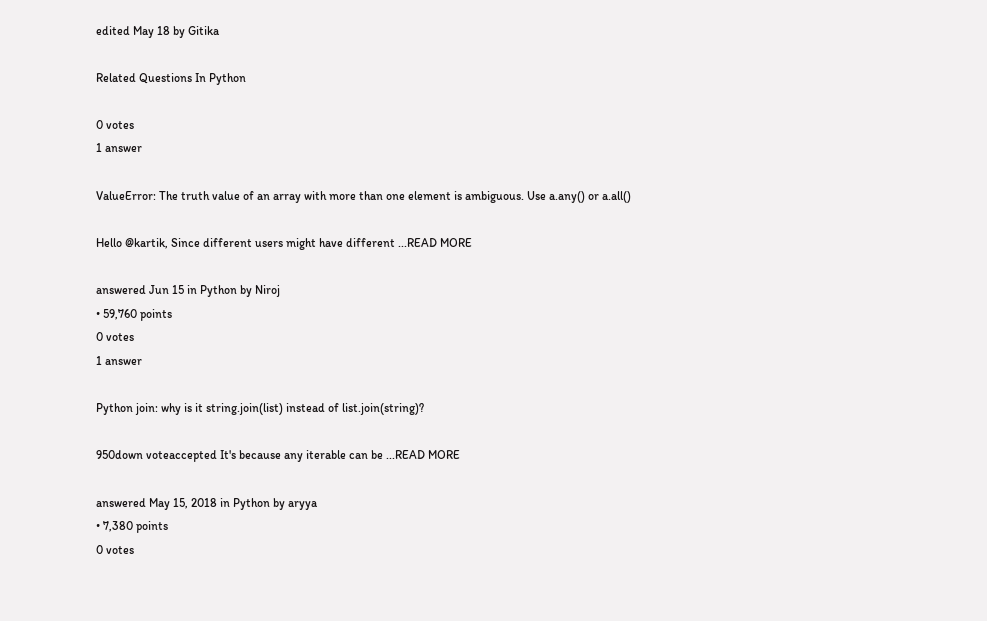edited May 18 by Gitika

Related Questions In Python

0 votes
1 answer

ValueError: The truth value of an array with more than one element is ambiguous. Use a.any() or a.all()

Hello @kartik, Since different users might have different ...READ MORE

answered Jun 15 in Python by Niroj
• 59,760 points
0 votes
1 answer

Python join: why is it string.join(list) instead of list.join(string)?

950down voteaccepted It's because any iterable can be ...READ MORE

answered May 15, 2018 in Python by aryya
• 7,380 points
0 votes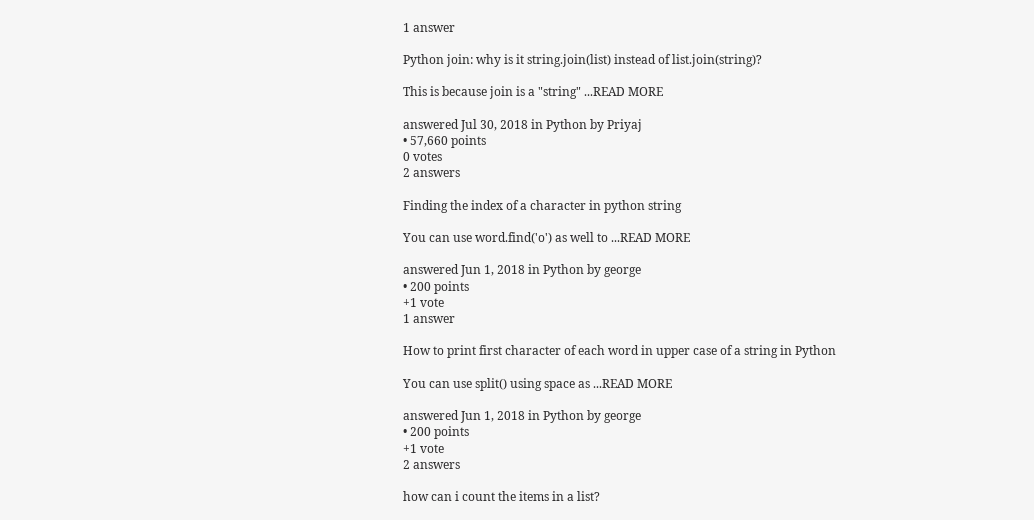1 answer

Python join: why is it string.join(list) instead of list.join(string)?

This is because join is a "string" ...READ MORE

answered Jul 30, 2018 in Python by Priyaj
• 57,660 points
0 votes
2 answers

Finding the index of a character in python string

You can use word.find('o') as well to ...READ MORE

answered Jun 1, 2018 in Python by george
• 200 points
+1 vote
1 answer

How to print first character of each word in upper case of a string in Python

You can use split() using space as ...READ MORE

answered Jun 1, 2018 in Python by george
• 200 points
+1 vote
2 answers

how can i count the items in a list?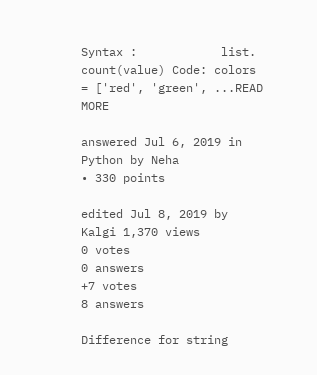Syntax :            list. count(value) Code: colors = ['red', 'green', ...READ MORE

answered Jul 6, 2019 in Python by Neha
• 330 points

edited Jul 8, 2019 by Kalgi 1,370 views
0 votes
0 answers
+7 votes
8 answers

Difference for string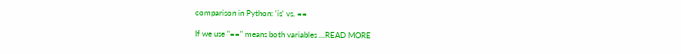comparison in Python: 'is' vs. ==

If we use "==" means both variables ...READ MORE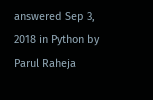answered Sep 3, 2018 in Python by Parul Raheja